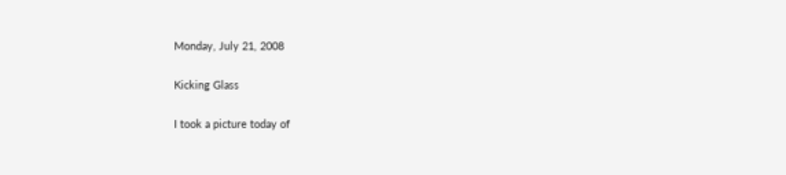Monday, July 21, 2008

Kicking Glass

I took a picture today of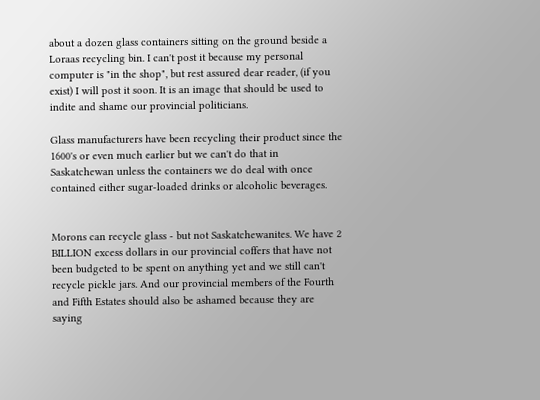about a dozen glass containers sitting on the ground beside a Loraas recycling bin. I can't post it because my personal computer is "in the shop", but rest assured dear reader, (if you exist) I will post it soon. It is an image that should be used to indite and shame our provincial politicians.

Glass manufacturers have been recycling their product since the 1600's or even much earlier but we can't do that in Saskatchewan unless the containers we do deal with once contained either sugar-loaded drinks or alcoholic beverages.


Morons can recycle glass - but not Saskatchewanites. We have 2 BILLION excess dollars in our provincial coffers that have not been budgeted to be spent on anything yet and we still can't recycle pickle jars. And our provincial members of the Fourth and Fifth Estates should also be ashamed because they are saying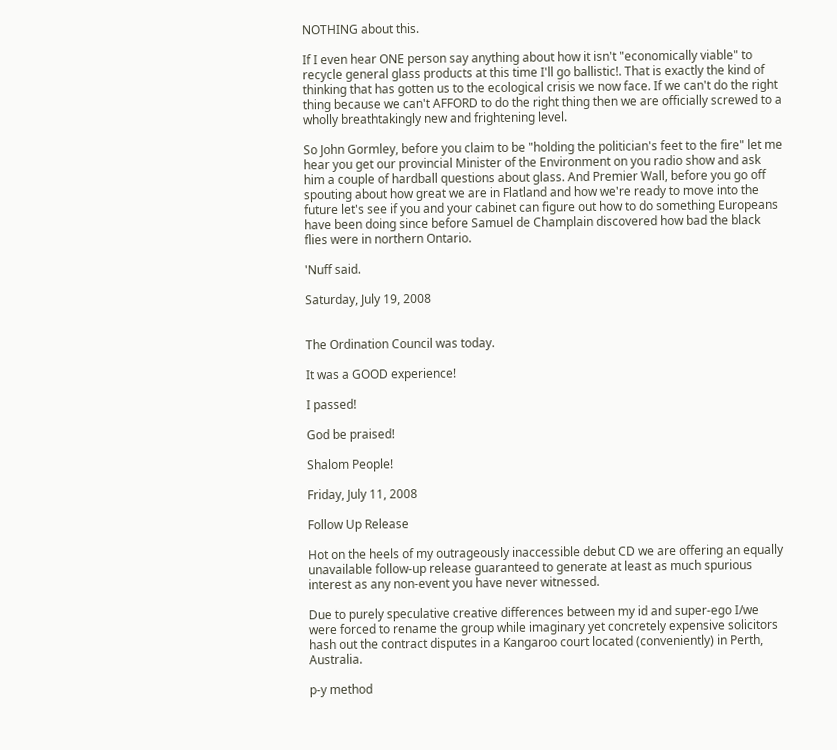NOTHING about this.

If I even hear ONE person say anything about how it isn't "economically viable" to recycle general glass products at this time I'll go ballistic!. That is exactly the kind of thinking that has gotten us to the ecological crisis we now face. If we can't do the right thing because we can't AFFORD to do the right thing then we are officially screwed to a wholly breathtakingly new and frightening level.

So John Gormley, before you claim to be "holding the politician's feet to the fire" let me hear you get our provincial Minister of the Environment on you radio show and ask him a couple of hardball questions about glass. And Premier Wall, before you go off spouting about how great we are in Flatland and how we're ready to move into the future let's see if you and your cabinet can figure out how to do something Europeans have been doing since before Samuel de Champlain discovered how bad the black flies were in northern Ontario.

'Nuff said.

Saturday, July 19, 2008


The Ordination Council was today.

It was a GOOD experience!

I passed!

God be praised!

Shalom People!

Friday, July 11, 2008

Follow Up Release

Hot on the heels of my outrageously inaccessible debut CD we are offering an equally unavailable follow-up release guaranteed to generate at least as much spurious interest as any non-event you have never witnessed.

Due to purely speculative creative differences between my id and super-ego I/we were forced to rename the group while imaginary yet concretely expensive solicitors hash out the contract disputes in a Kangaroo court located (conveniently) in Perth, Australia.

p-y method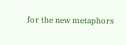for the new metaphors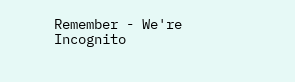Remember - We're Incognito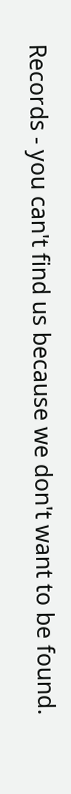Records - you can't find us because we don't want to be found.